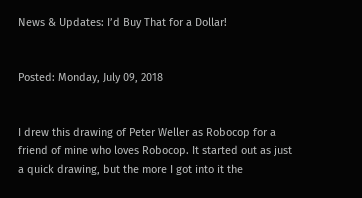News & Updates: I’d Buy That for a Dollar!


Posted: Monday, July 09, 2018


I drew this drawing of Peter Weller as Robocop for a friend of mine who loves Robocop. It started out as just a quick drawing, but the more I got into it the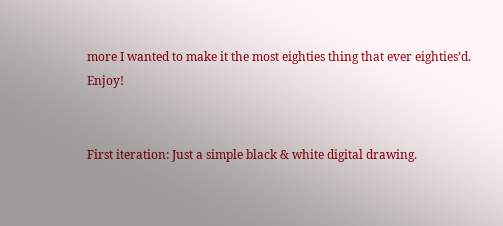more I wanted to make it the most eighties thing that ever eighties’d. Enjoy!


First iteration: Just a simple black & white digital drawing.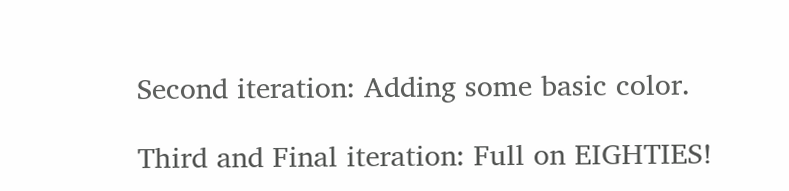Second iteration: Adding some basic color.

Third and Final iteration: Full on EIGHTIES!